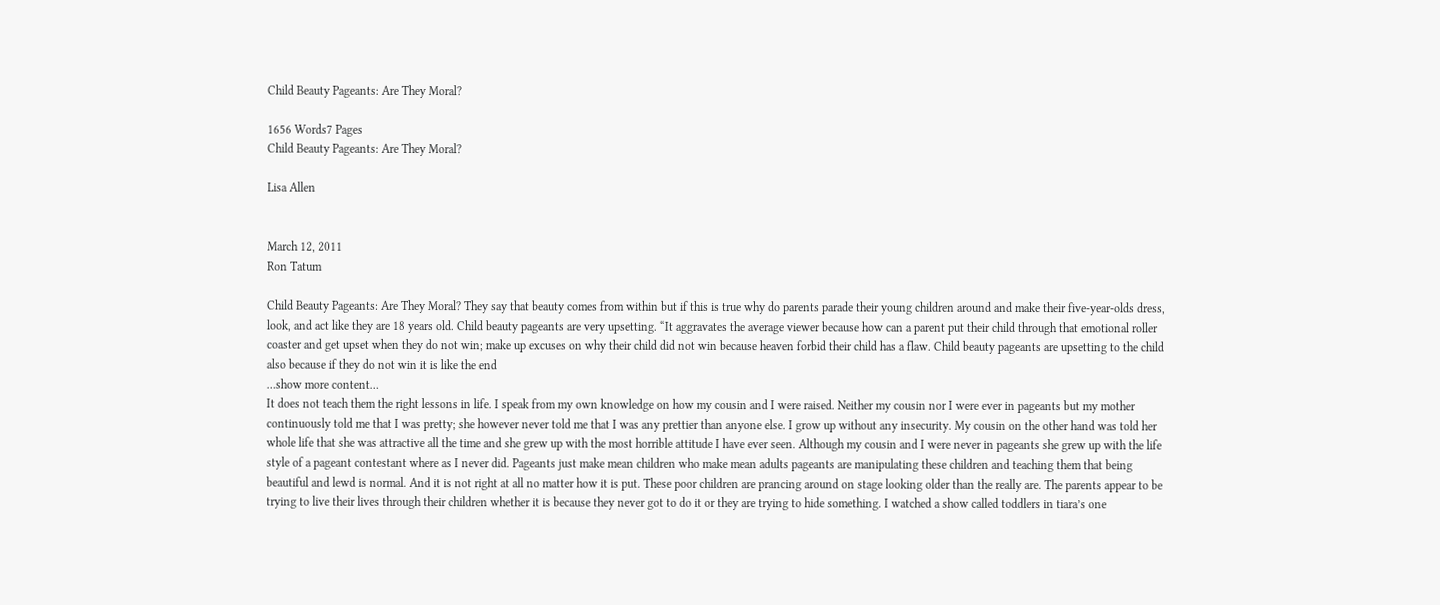Child Beauty Pageants: Are They Moral?

1656 Words7 Pages
Child Beauty Pageants: Are They Moral?

Lisa Allen


March 12, 2011
Ron Tatum

Child Beauty Pageants: Are They Moral? They say that beauty comes from within but if this is true why do parents parade their young children around and make their five-year-olds dress, look, and act like they are 18 years old. Child beauty pageants are very upsetting. “It aggravates the average viewer because how can a parent put their child through that emotional roller coaster and get upset when they do not win; make up excuses on why their child did not win because heaven forbid their child has a flaw. Child beauty pageants are upsetting to the child also because if they do not win it is like the end
…show more content…
It does not teach them the right lessons in life. I speak from my own knowledge on how my cousin and I were raised. Neither my cousin nor I were ever in pageants but my mother continuously told me that I was pretty; she however never told me that I was any prettier than anyone else. I grow up without any insecurity. My cousin on the other hand was told her whole life that she was attractive all the time and she grew up with the most horrible attitude I have ever seen. Although my cousin and I were never in pageants she grew up with the life style of a pageant contestant where as I never did. Pageants just make mean children who make mean adults pageants are manipulating these children and teaching them that being beautiful and lewd is normal. And it is not right at all no matter how it is put. These poor children are prancing around on stage looking older than the really are. The parents appear to be trying to live their lives through their children whether it is because they never got to do it or they are trying to hide something. I watched a show called toddlers in tiara’s one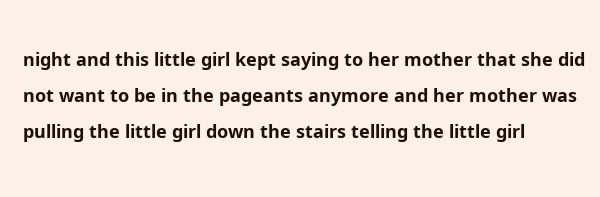night and this little girl kept saying to her mother that she did not want to be in the pageants anymore and her mother was pulling the little girl down the stairs telling the little girl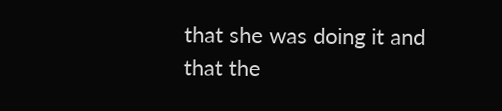that she was doing it and that the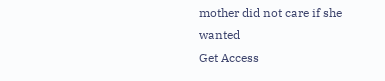mother did not care if she wanted
Get Access